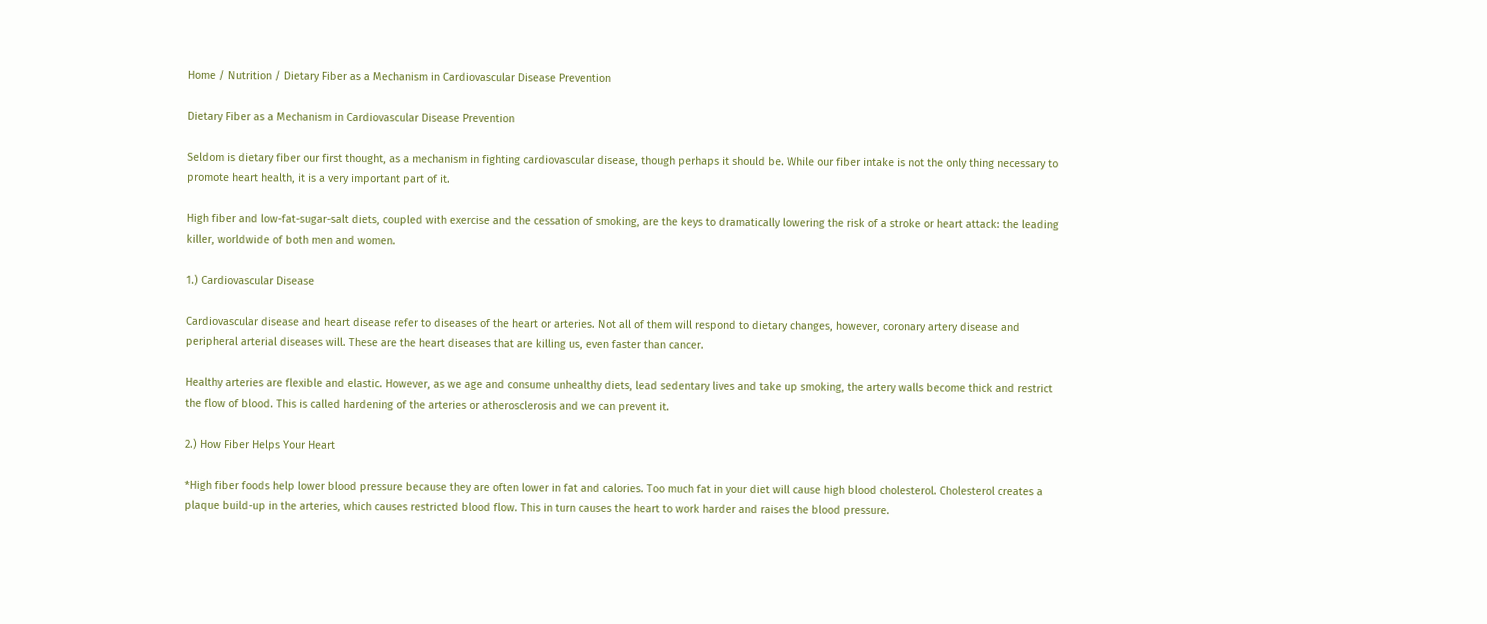Home / Nutrition / Dietary Fiber as a Mechanism in Cardiovascular Disease Prevention

Dietary Fiber as a Mechanism in Cardiovascular Disease Prevention

Seldom is dietary fiber our first thought, as a mechanism in fighting cardiovascular disease, though perhaps it should be. While our fiber intake is not the only thing necessary to promote heart health, it is a very important part of it.

High fiber and low-fat-sugar-salt diets, coupled with exercise and the cessation of smoking, are the keys to dramatically lowering the risk of a stroke or heart attack: the leading killer, worldwide of both men and women.

1.) Cardiovascular Disease

Cardiovascular disease and heart disease refer to diseases of the heart or arteries. Not all of them will respond to dietary changes, however, coronary artery disease and peripheral arterial diseases will. These are the heart diseases that are killing us, even faster than cancer.

Healthy arteries are flexible and elastic. However, as we age and consume unhealthy diets, lead sedentary lives and take up smoking, the artery walls become thick and restrict the flow of blood. This is called hardening of the arteries or atherosclerosis and we can prevent it.

2.) How Fiber Helps Your Heart

*High fiber foods help lower blood pressure because they are often lower in fat and calories. Too much fat in your diet will cause high blood cholesterol. Cholesterol creates a plaque build-up in the arteries, which causes restricted blood flow. This in turn causes the heart to work harder and raises the blood pressure.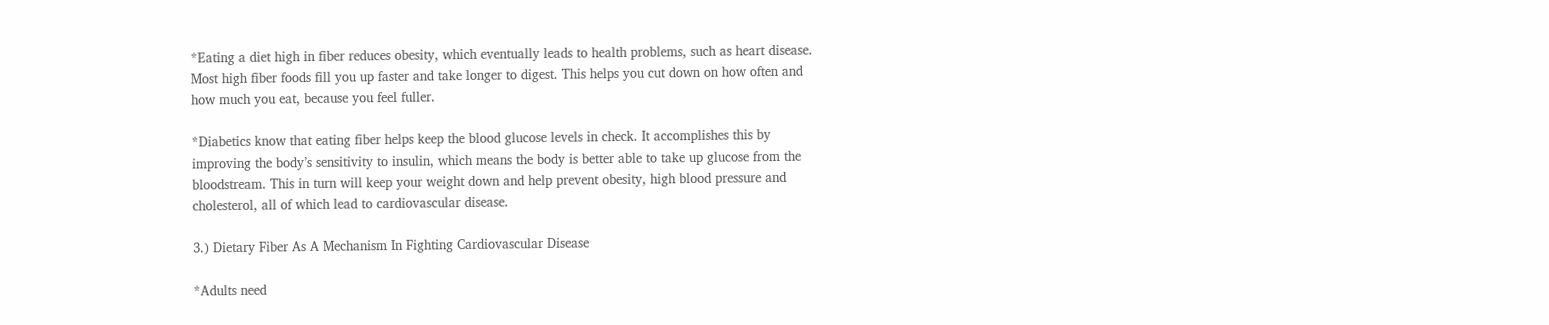*Eating a diet high in fiber reduces obesity, which eventually leads to health problems, such as heart disease. Most high fiber foods fill you up faster and take longer to digest. This helps you cut down on how often and how much you eat, because you feel fuller.

*Diabetics know that eating fiber helps keep the blood glucose levels in check. It accomplishes this by improving the body’s sensitivity to insulin, which means the body is better able to take up glucose from the bloodstream. This in turn will keep your weight down and help prevent obesity, high blood pressure and cholesterol, all of which lead to cardiovascular disease.

3.) Dietary Fiber As A Mechanism In Fighting Cardiovascular Disease

*Adults need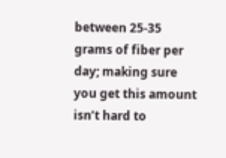between 25-35 grams of fiber per day; making sure you get this amount isn’t hard to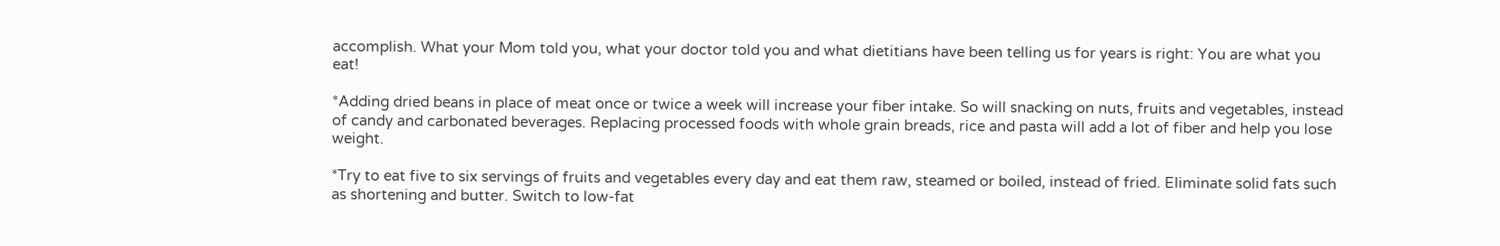accomplish. What your Mom told you, what your doctor told you and what dietitians have been telling us for years is right: You are what you eat!

*Adding dried beans in place of meat once or twice a week will increase your fiber intake. So will snacking on nuts, fruits and vegetables, instead of candy and carbonated beverages. Replacing processed foods with whole grain breads, rice and pasta will add a lot of fiber and help you lose weight.

*Try to eat five to six servings of fruits and vegetables every day and eat them raw, steamed or boiled, instead of fried. Eliminate solid fats such as shortening and butter. Switch to low-fat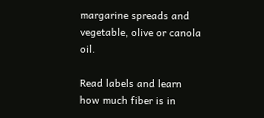margarine spreads and vegetable, olive or canola oil.

Read labels and learn how much fiber is in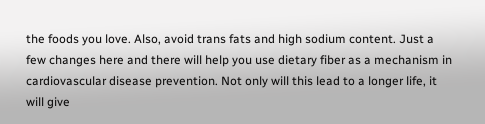the foods you love. Also, avoid trans fats and high sodium content. Just a few changes here and there will help you use dietary fiber as a mechanism in cardiovascular disease prevention. Not only will this lead to a longer life, it will give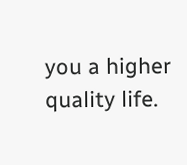you a higher quality life.